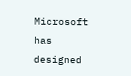Microsoft has designed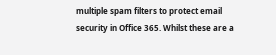multiple spam filters to protect email security in Office 365. Whilst these are a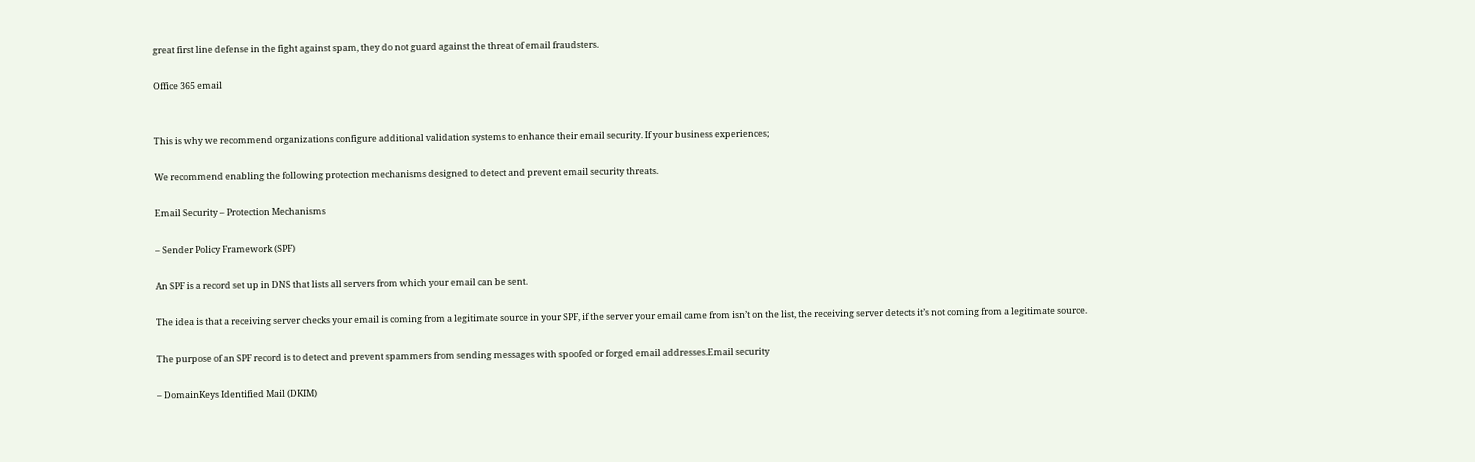great first line defense in the fight against spam, they do not guard against the threat of email fraudsters.

Office 365 email


This is why we recommend organizations configure additional validation systems to enhance their email security. If your business experiences;

We recommend enabling the following protection mechanisms designed to detect and prevent email security threats.

Email Security – Protection Mechanisms

– Sender Policy Framework (SPF)

An SPF is a record set up in DNS that lists all servers from which your email can be sent.

The idea is that a receiving server checks your email is coming from a legitimate source in your SPF, if the server your email came from isn’t on the list, the receiving server detects it’s not coming from a legitimate source.

The purpose of an SPF record is to detect and prevent spammers from sending messages with spoofed or forged email addresses.Email security

– DomainKeys Identified Mail (DKIM)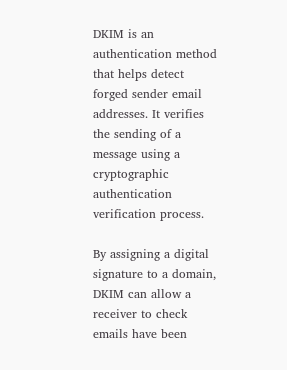DKIM is an authentication method that helps detect forged sender email addresses. It verifies the sending of a message using a cryptographic authentication verification process.

By assigning a digital signature to a domain, DKIM can allow a receiver to check emails have been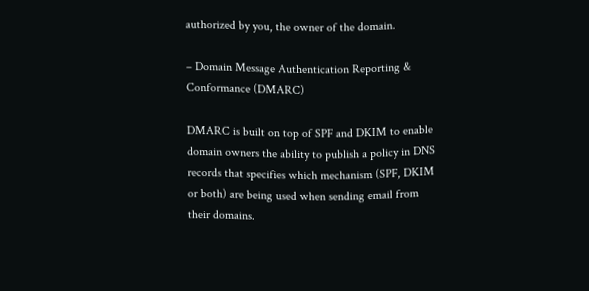authorized by you, the owner of the domain.

– Domain Message Authentication Reporting & Conformance (DMARC)

DMARC is built on top of SPF and DKIM to enable domain owners the ability to publish a policy in DNS records that specifies which mechanism (SPF, DKIM or both) are being used when sending email from their domains.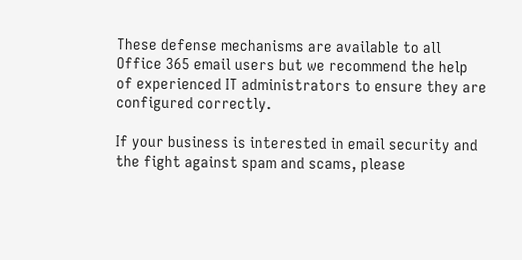These defense mechanisms are available to all Office 365 email users but we recommend the help of experienced IT administrators to ensure they are configured correctly.

If your business is interested in email security and the fight against spam and scams, please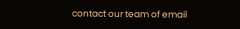contact our team of email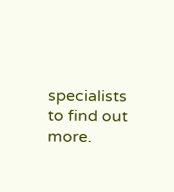specialists to find out more.